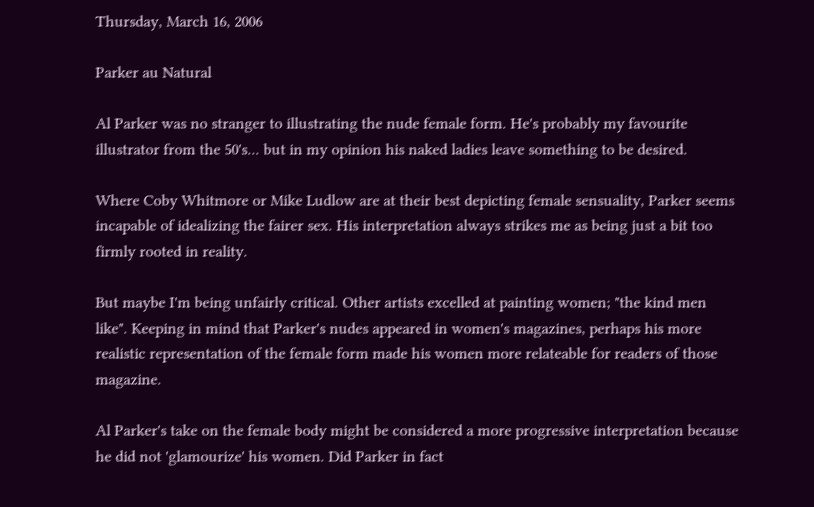Thursday, March 16, 2006

Parker au Natural

Al Parker was no stranger to illustrating the nude female form. He's probably my favourite illustrator from the 50's... but in my opinion his naked ladies leave something to be desired.

Where Coby Whitmore or Mike Ludlow are at their best depicting female sensuality, Parker seems incapable of idealizing the fairer sex. His interpretation always strikes me as being just a bit too firmly rooted in reality.

But maybe I'm being unfairly critical. Other artists excelled at painting women; "the kind men like". Keeping in mind that Parker's nudes appeared in women's magazines, perhaps his more realistic representation of the female form made his women more relateable for readers of those magazine.

Al Parker's take on the female body might be considered a more progressive interpretation because he did not 'glamourize' his women. Did Parker in fact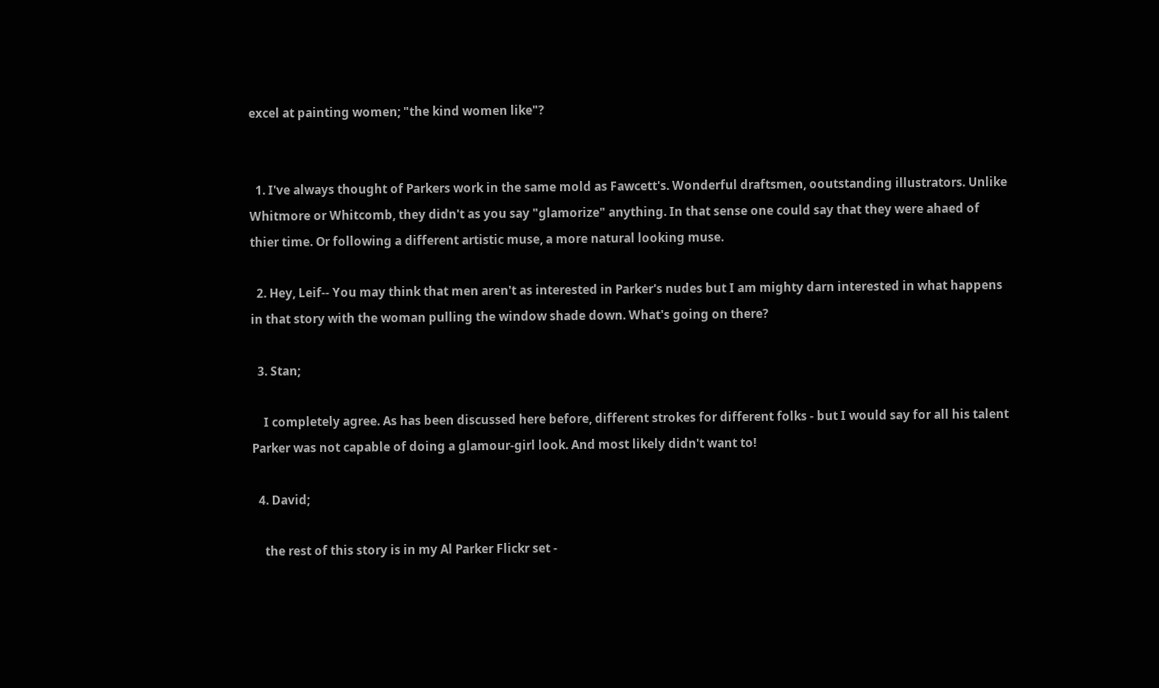excel at painting women; "the kind women like"?


  1. I've always thought of Parkers work in the same mold as Fawcett's. Wonderful draftsmen, ooutstanding illustrators. Unlike Whitmore or Whitcomb, they didn't as you say "glamorize" anything. In that sense one could say that they were ahaed of thier time. Or following a different artistic muse, a more natural looking muse.

  2. Hey, Leif-- You may think that men aren't as interested in Parker's nudes but I am mighty darn interested in what happens in that story with the woman pulling the window shade down. What's going on there?

  3. Stan;

    I completely agree. As has been discussed here before, different strokes for different folks - but I would say for all his talent Parker was not capable of doing a glamour-girl look. And most likely didn't want to!

  4. David;

    the rest of this story is in my Al Parker Flickr set -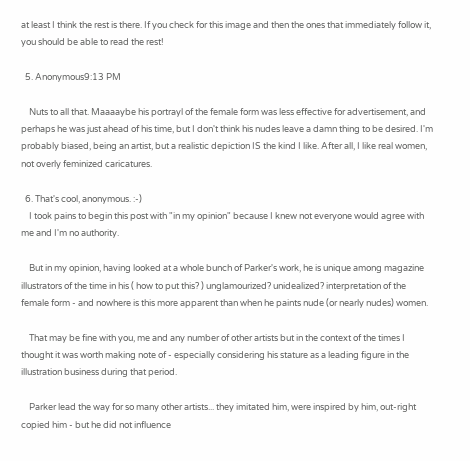at least I think the rest is there. If you check for this image and then the ones that immediately follow it, you should be able to read the rest!

  5. Anonymous9:13 PM

    Nuts to all that. Maaaaybe his portrayl of the female form was less effective for advertisement, and perhaps he was just ahead of his time, but I don't think his nudes leave a damn thing to be desired. I'm probably biased, being an artist, but a realistic depiction IS the kind I like. After all, I like real women, not overly feminized caricatures.

  6. That's cool, anonymous. :-)
    I took pains to begin this post with "in my opinion" because I knew not everyone would agree with me and I'm no authority.

    But in my opinion, having looked at a whole bunch of Parker's work, he is unique among magazine illustrators of the time in his ( how to put this? ) unglamourized? unidealized? interpretation of the female form - and nowhere is this more apparent than when he paints nude (or nearly nudes) women.

    That may be fine with you, me and any number of other artists but in the context of the times I thought it was worth making note of - especially considering his stature as a leading figure in the illustration business during that period.

    Parker lead the way for so many other artists... they imitated him, were inspired by him, out-right copied him - but he did not influence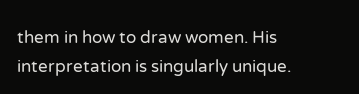them in how to draw women. His interpretation is singularly unique.